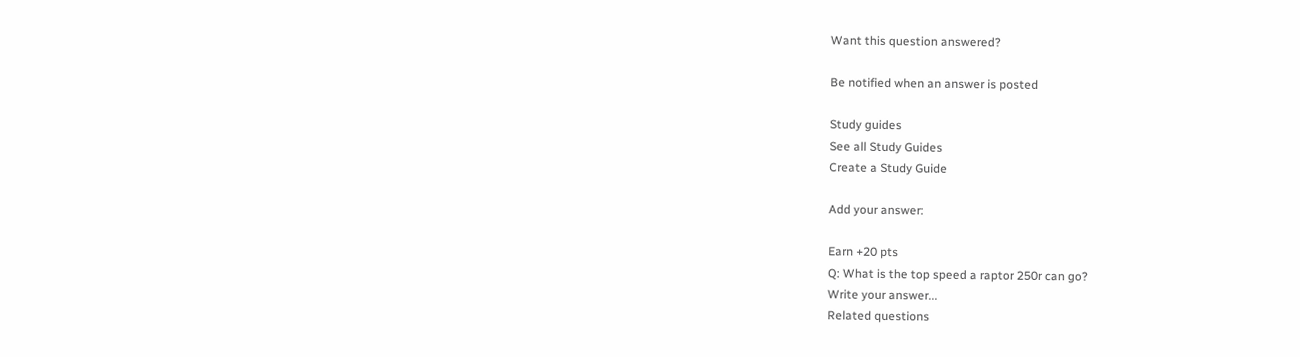Want this question answered?

Be notified when an answer is posted

Study guides
See all Study Guides
Create a Study Guide

Add your answer:

Earn +20 pts
Q: What is the top speed a raptor 250r can go?
Write your answer...
Related questions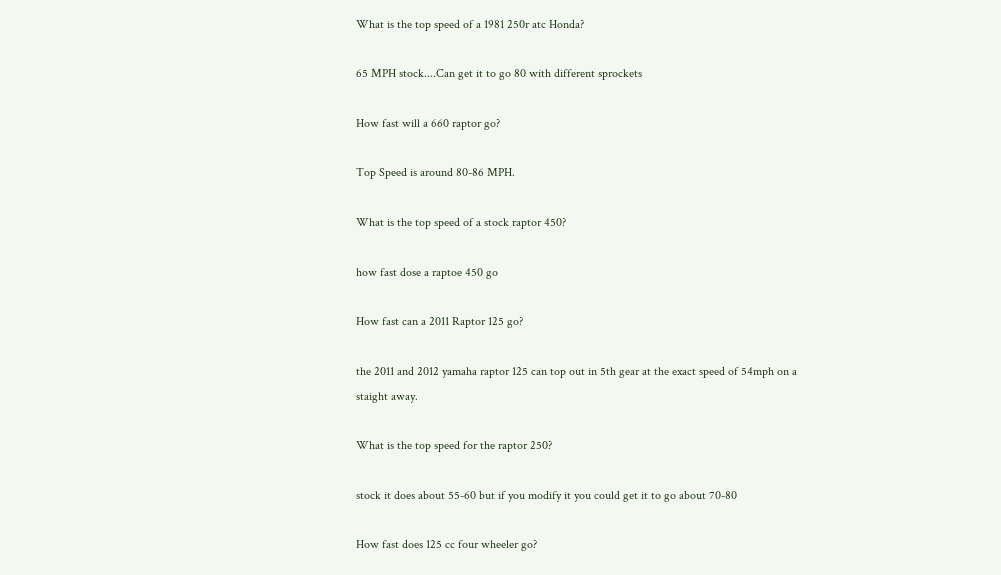What is the top speed of a 1981 250r atc Honda?

65 MPH stock....Can get it to go 80 with different sprockets

How fast will a 660 raptor go?

Top Speed is around 80-86 MPH.

What is the top speed of a stock raptor 450?

how fast dose a raptoe 450 go

How fast can a 2011 Raptor 125 go?

the 2011 and 2012 yamaha raptor 125 can top out in 5th gear at the exact speed of 54mph on a staight away.

What is the top speed for the raptor 250?

stock it does about 55-60 but if you modify it you could get it to go about 70-80

How fast does 125 cc four wheeler go?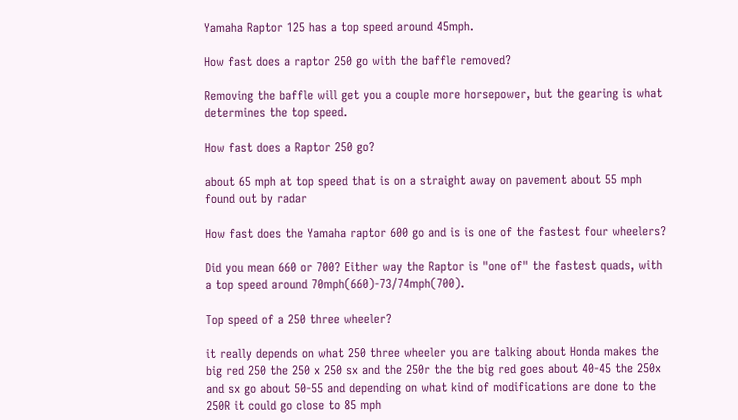Yamaha Raptor 125 has a top speed around 45mph.

How fast does a raptor 250 go with the baffle removed?

Removing the baffle will get you a couple more horsepower, but the gearing is what determines the top speed.

How fast does a Raptor 250 go?

about 65 mph at top speed that is on a straight away on pavement about 55 mph found out by radar

How fast does the Yamaha raptor 600 go and is is one of the fastest four wheelers?

Did you mean 660 or 700? Either way the Raptor is "one of" the fastest quads, with a top speed around 70mph(660)-73/74mph(700).

Top speed of a 250 three wheeler?

it really depends on what 250 three wheeler you are talking about Honda makes the big red 250 the 250 x 250 sx and the 250r the the big red goes about 40-45 the 250x and sx go about 50-55 and depending on what kind of modifications are done to the 250R it could go close to 85 mph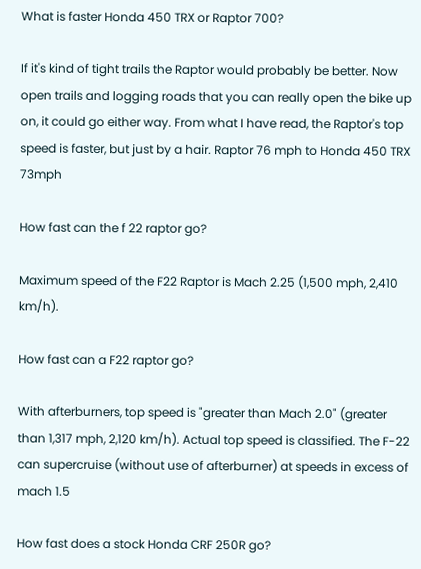What is faster Honda 450 TRX or Raptor 700?

If it's kind of tight trails the Raptor would probably be better. Now open trails and logging roads that you can really open the bike up on, it could go either way. From what I have read, the Raptor's top speed is faster, but just by a hair. Raptor 76 mph to Honda 450 TRX 73mph

How fast can the f 22 raptor go?

Maximum speed of the F22 Raptor is Mach 2.25 (1,500 mph, 2,410 km/h).

How fast can a F22 raptor go?

With afterburners, top speed is "greater than Mach 2.0" (greater than 1,317 mph, 2,120 km/h). Actual top speed is classified. The F-22 can supercruise (without use of afterburner) at speeds in excess of mach 1.5

How fast does a stock Honda CRF 250R go?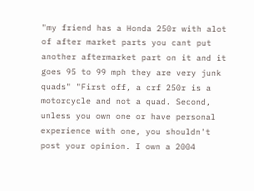"my friend has a Honda 250r with alot of after market parts you cant put another aftermarket part on it and it goes 95 to 99 mph they are very junk quads" "First off, a crf 250r is a motorcycle and not a quad. Second, unless you own one or have personal experience with one, you shouldn't post your opinion. I own a 2004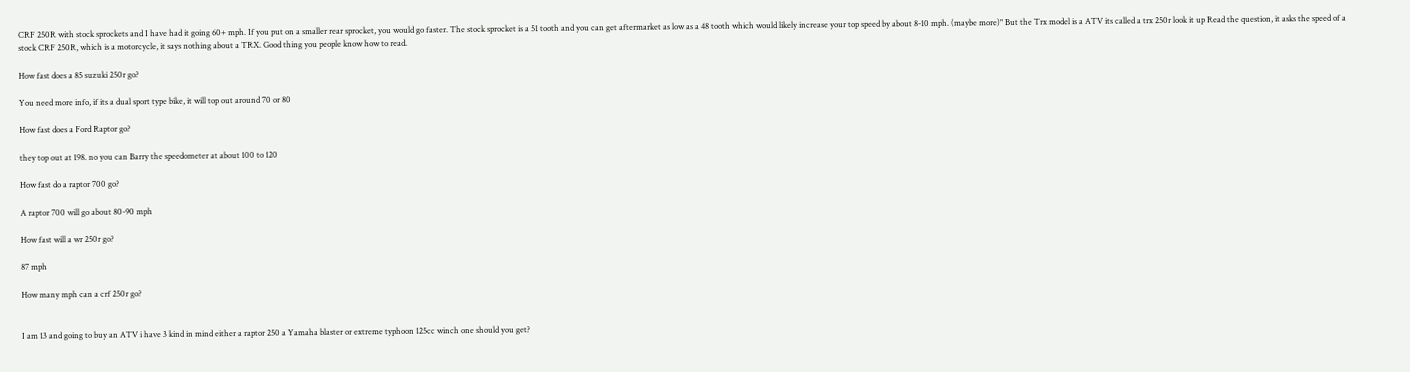CRF 250R with stock sprockets and I have had it going 60+ mph. If you put on a smaller rear sprocket, you would go faster. The stock sprocket is a 51 tooth and you can get aftermarket as low as a 48 tooth which would likely increase your top speed by about 8-10 mph. (maybe more)" But the Trx model is a ATV its called a trx 250r look it up Read the question, it asks the speed of a stock CRF 250R, which is a motorcycle, it says nothing about a TRX. Good thing you people know how to read.

How fast does a 85 suzuki 250r go?

You need more info, if its a dual sport type bike, it will top out around 70 or 80

How fast does a Ford Raptor go?

they top out at 198. no you can Barry the speedometer at about 100 to 120

How fast do a raptor 700 go?

A raptor 700 will go about 80-90 mph

How fast will a wr 250r go?

87 mph

How many mph can a crf 250r go?


I am 13 and going to buy an ATV i have 3 kind in mind either a raptor 250 a Yamaha blaster or extreme typhoon 125cc winch one should you get?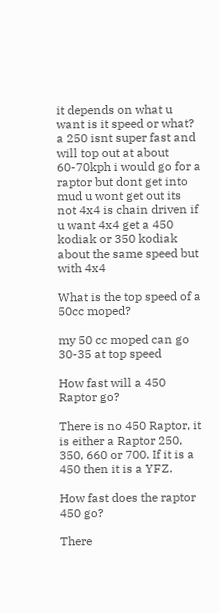it depends on what u want is it speed or what? a 250 isnt super fast and will top out at about 60-70kph i would go for a raptor but dont get into mud u wont get out its not 4x4 is chain driven if u want 4x4 get a 450 kodiak or 350 kodiak about the same speed but with 4x4

What is the top speed of a 50cc moped?

my 50 cc moped can go 30-35 at top speed

How fast will a 450 Raptor go?

There is no 450 Raptor, it is either a Raptor 250, 350, 660 or 700. If it is a 450 then it is a YFZ.

How fast does the raptor 450 go?

There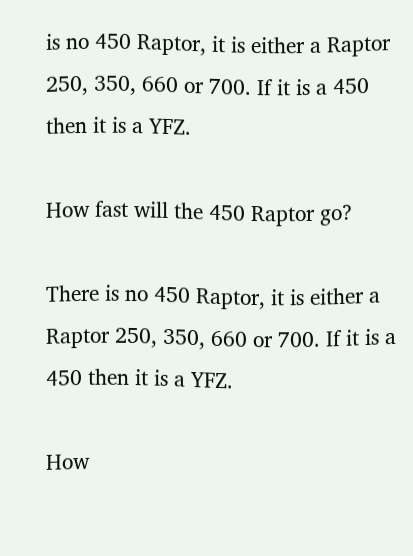is no 450 Raptor, it is either a Raptor 250, 350, 660 or 700. If it is a 450 then it is a YFZ.

How fast will the 450 Raptor go?

There is no 450 Raptor, it is either a Raptor 250, 350, 660 or 700. If it is a 450 then it is a YFZ.

How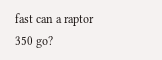fast can a raptor 350 go?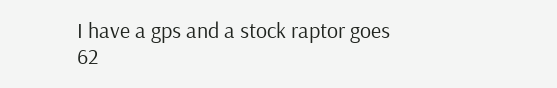I have a gps and a stock raptor goes 62